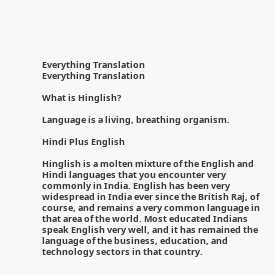Everything Translation
Everything Translation

What is Hinglish?

Language is a living, breathing organism.

Hindi Plus English

Hinglish is a molten mixture of the English and Hindi languages that you encounter very commonly in India. English has been very widespread in India ever since the British Raj, of course, and remains a very common language in that area of the world. Most educated Indians speak English very well, and it has remained the language of the business, education, and technology sectors in that country.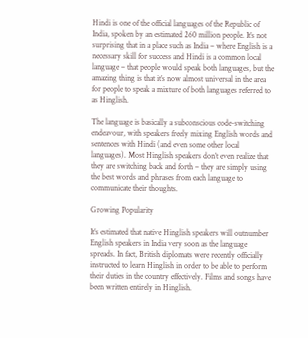Hindi is one of the official languages of the Republic of India, spoken by an estimated 260 million people. It’s not surprising that in a place such as India – where English is a necessary skill for success and Hindi is a common local language – that people would speak both languages, but the amazing thing is that it’s now almost universal in the area for people to speak a mixture of both languages referred to as Hinglish.

The language is basically a subconscious code-switching endeavour, with speakers freely mixing English words and sentences with Hindi (and even some other local languages). Most Hinglish speakers don’t even realize that they are switching back and forth – they are simply using the best words and phrases from each language to communicate their thoughts.

Growing Popularity

It’s estimated that native Hinglish speakers will outnumber English speakers in India very soon as the language spreads. In fact, British diplomats were recently officially instructed to learn Hinglish in order to be able to perform their duties in the country effectively. Films and songs have been written entirely in Hinglish.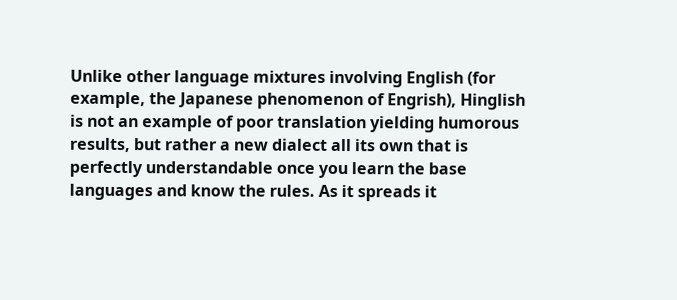Unlike other language mixtures involving English (for example, the Japanese phenomenon of Engrish), Hinglish is not an example of poor translation yielding humorous results, but rather a new dialect all its own that is perfectly understandable once you learn the base languages and know the rules. As it spreads it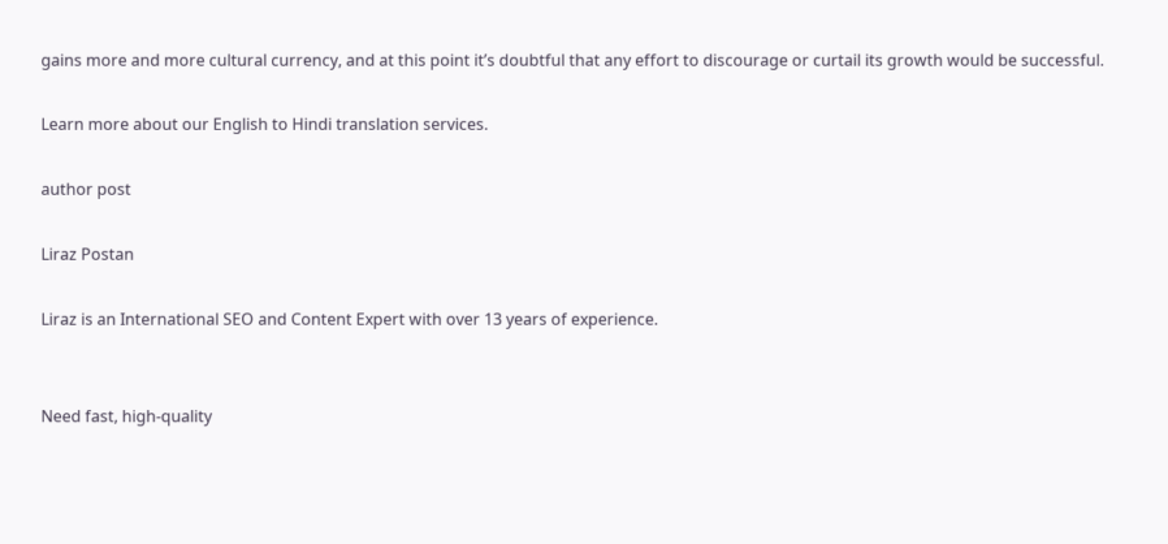gains more and more cultural currency, and at this point it’s doubtful that any effort to discourage or curtail its growth would be successful.

Learn more about our English to Hindi translation services.

author post

Liraz Postan

Liraz is an International SEO and Content Expert with over 13 years of experience.


Need fast, high-quality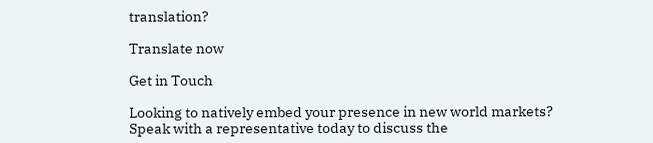translation?

Translate now

Get in Touch

Looking to natively embed your presence in new world markets? Speak with a representative today to discuss the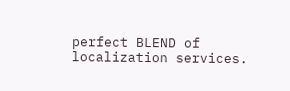perfect BLEND of localization services.